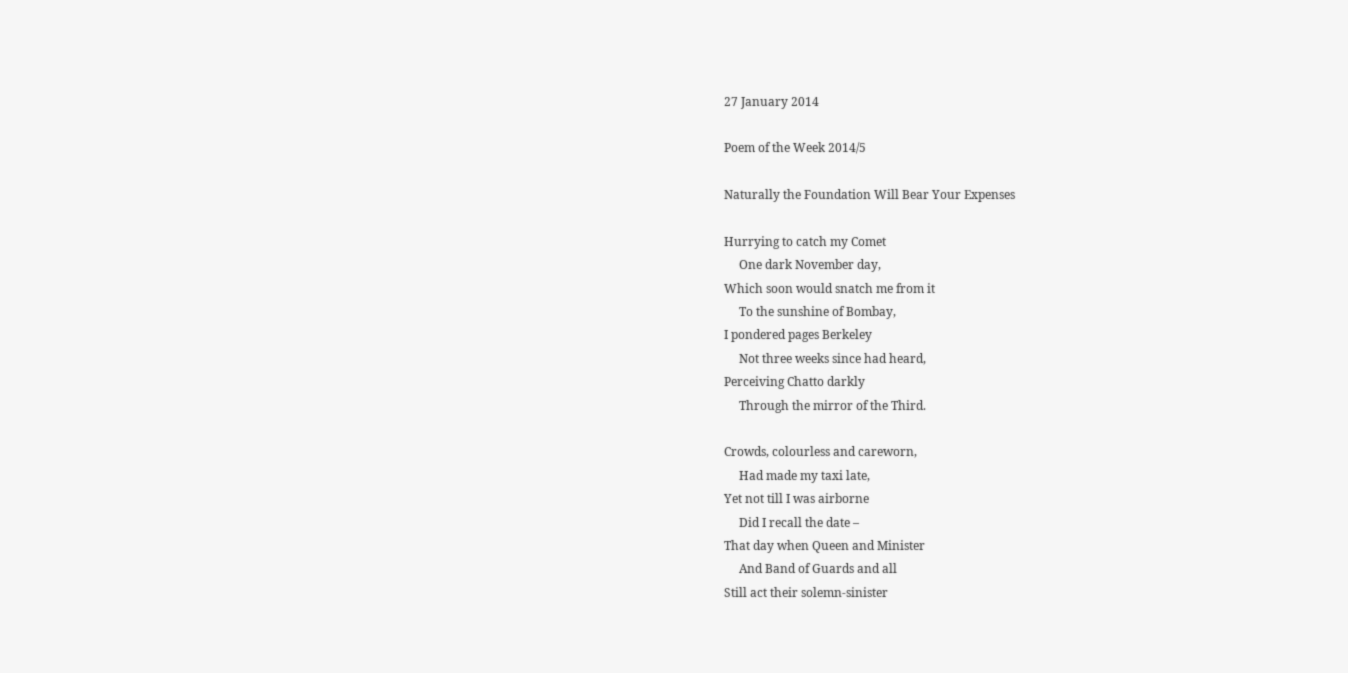27 January 2014

Poem of the Week 2014/5

Naturally the Foundation Will Bear Your Expenses

Hurrying to catch my Comet
     One dark November day,
Which soon would snatch me from it
     To the sunshine of Bombay,
I pondered pages Berkeley
     Not three weeks since had heard,
Perceiving Chatto darkly
     Through the mirror of the Third.

Crowds, colourless and careworn,
     Had made my taxi late,
Yet not till I was airborne
     Did I recall the date –
That day when Queen and Minister
     And Band of Guards and all
Still act their solemn-sinister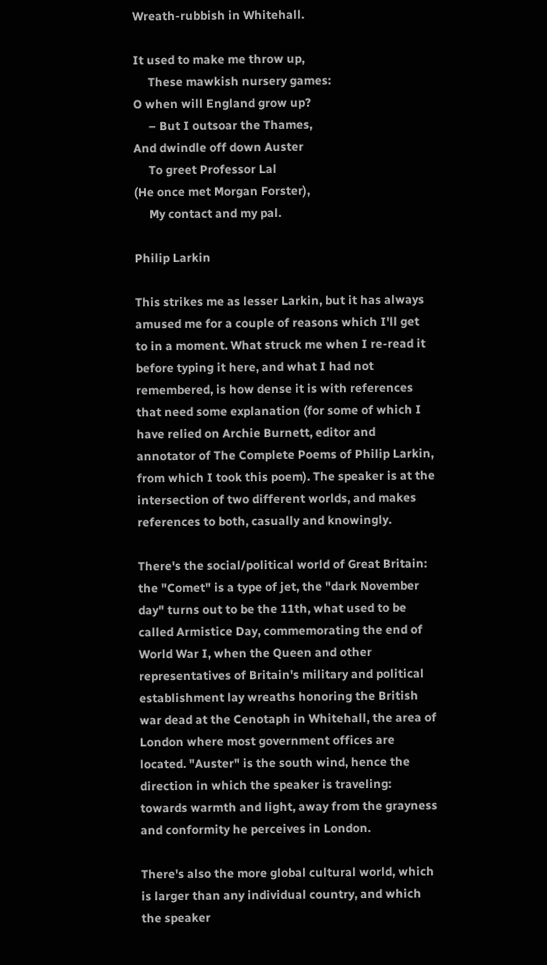Wreath-rubbish in Whitehall.

It used to make me throw up,
     These mawkish nursery games:
O when will England grow up?
     – But I outsoar the Thames,
And dwindle off down Auster
     To greet Professor Lal
(He once met Morgan Forster),
     My contact and my pal.

Philip Larkin

This strikes me as lesser Larkin, but it has always amused me for a couple of reasons which I'll get to in a moment. What struck me when I re-read it before typing it here, and what I had not remembered, is how dense it is with references that need some explanation (for some of which I have relied on Archie Burnett, editor and annotator of The Complete Poems of Philip Larkin, from which I took this poem). The speaker is at the intersection of two different worlds, and makes references to both, casually and knowingly.

There's the social/political world of Great Britain: the "Comet" is a type of jet, the "dark November day" turns out to be the 11th, what used to be called Armistice Day, commemorating the end of World War I, when the Queen and other representatives of Britain's military and political establishment lay wreaths honoring the British war dead at the Cenotaph in Whitehall, the area of London where most government offices are located. "Auster" is the south wind, hence the direction in which the speaker is traveling: towards warmth and light, away from the grayness and conformity he perceives in London.

There's also the more global cultural world, which is larger than any individual country, and which the speaker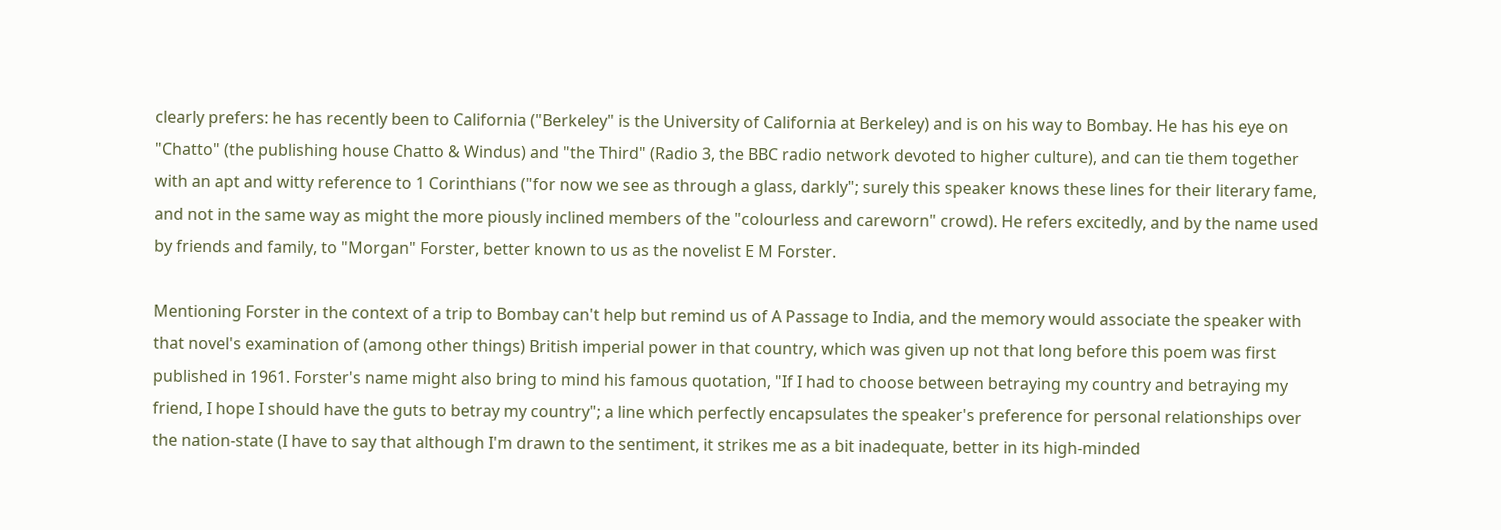clearly prefers: he has recently been to California ("Berkeley" is the University of California at Berkeley) and is on his way to Bombay. He has his eye on "Chatto" (the publishing house Chatto & Windus) and "the Third" (Radio 3, the BBC radio network devoted to higher culture), and can tie them together with an apt and witty reference to 1 Corinthians ("for now we see as through a glass, darkly"; surely this speaker knows these lines for their literary fame, and not in the same way as might the more piously inclined members of the "colourless and careworn" crowd). He refers excitedly, and by the name used by friends and family, to "Morgan" Forster, better known to us as the novelist E M Forster.

Mentioning Forster in the context of a trip to Bombay can't help but remind us of A Passage to India, and the memory would associate the speaker with that novel's examination of (among other things) British imperial power in that country, which was given up not that long before this poem was first published in 1961. Forster's name might also bring to mind his famous quotation, "If I had to choose between betraying my country and betraying my friend, I hope I should have the guts to betray my country"; a line which perfectly encapsulates the speaker's preference for personal relationships over the nation-state (I have to say that although I'm drawn to the sentiment, it strikes me as a bit inadequate, better in its high-minded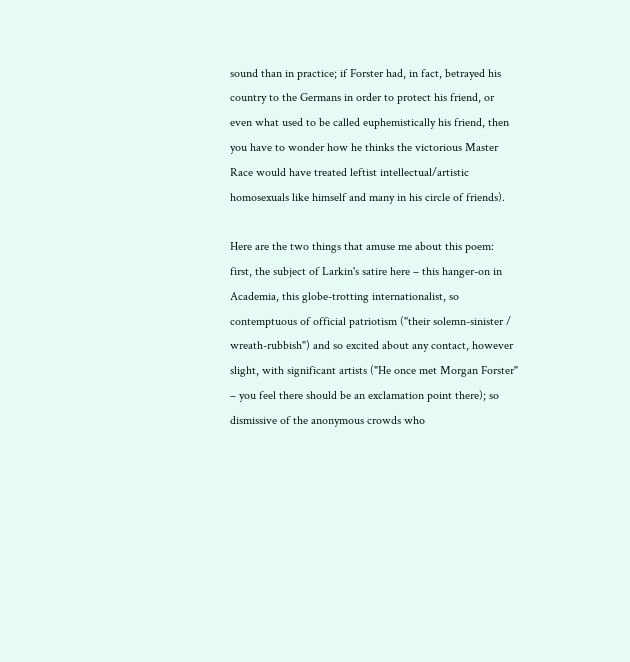sound than in practice; if Forster had, in fact, betrayed his country to the Germans in order to protect his friend, or even what used to be called euphemistically his friend, then you have to wonder how he thinks the victorious Master Race would have treated leftist intellectual/artistic homosexuals like himself and many in his circle of friends).

Here are the two things that amuse me about this poem: first, the subject of Larkin's satire here – this hanger-on in Academia, this globe-trotting internationalist, so contemptuous of official patriotism ("their solemn-sinister / wreath-rubbish") and so excited about any contact, however slight, with significant artists ("He once met Morgan Forster" – you feel there should be an exclamation point there); so dismissive of the anonymous crowds who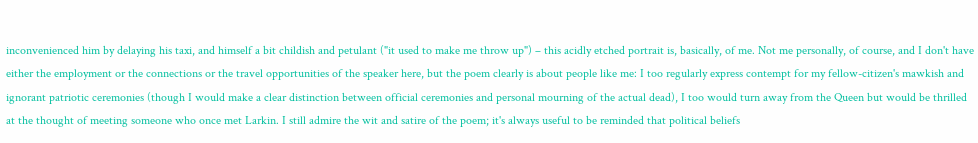inconvenienced him by delaying his taxi, and himself a bit childish and petulant ("it used to make me throw up") – this acidly etched portrait is, basically, of me. Not me personally, of course, and I don't have either the employment or the connections or the travel opportunities of the speaker here, but the poem clearly is about people like me: I too regularly express contempt for my fellow-citizen's mawkish and ignorant patriotic ceremonies (though I would make a clear distinction between official ceremonies and personal mourning of the actual dead), I too would turn away from the Queen but would be thrilled at the thought of meeting someone who once met Larkin. I still admire the wit and satire of the poem; it's always useful to be reminded that political beliefs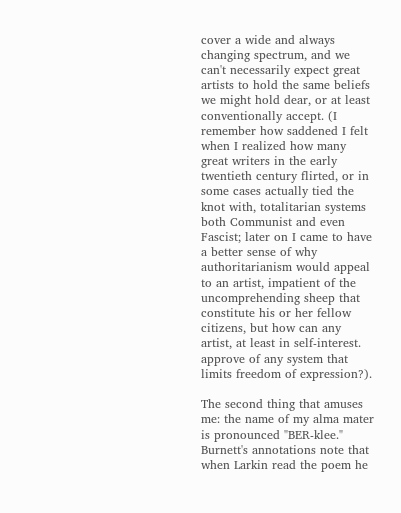cover a wide and always changing spectrum, and we can't necessarily expect great artists to hold the same beliefs we might hold dear, or at least conventionally accept. (I remember how saddened I felt when I realized how many great writers in the early twentieth century flirted, or in some cases actually tied the knot with, totalitarian systems both Communist and even Fascist; later on I came to have a better sense of why authoritarianism would appeal to an artist, impatient of the uncomprehending sheep that constitute his or her fellow citizens, but how can any artist, at least in self-interest. approve of any system that limits freedom of expression?).

The second thing that amuses me: the name of my alma mater is pronounced "BER-klee." Burnett's annotations note that when Larkin read the poem he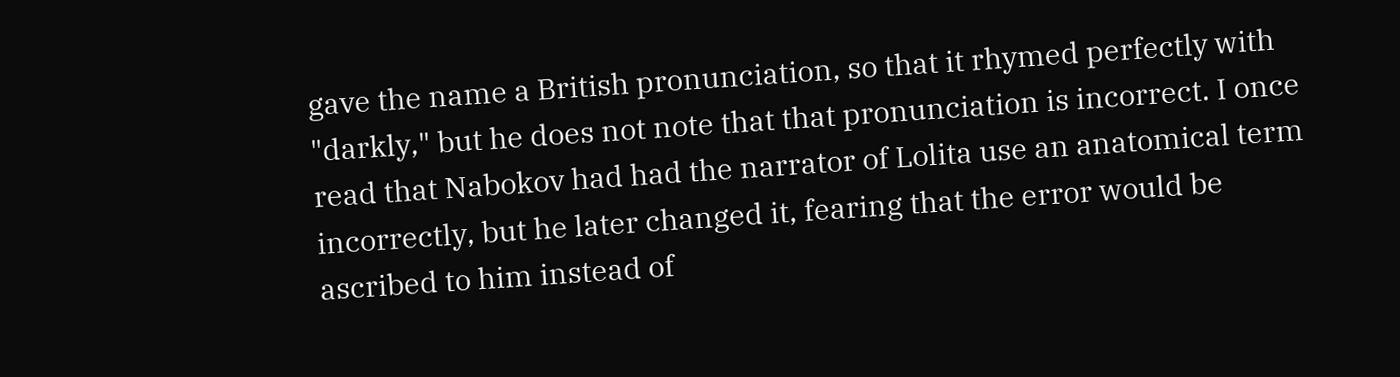gave the name a British pronunciation, so that it rhymed perfectly with "darkly," but he does not note that that pronunciation is incorrect. I once read that Nabokov had had the narrator of Lolita use an anatomical term incorrectly, but he later changed it, fearing that the error would be ascribed to him instead of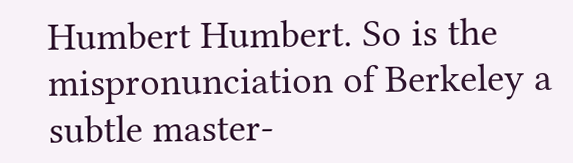Humbert Humbert. So is the mispronunciation of Berkeley a subtle master-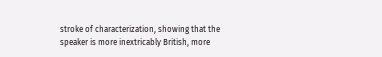stroke of characterization, showing that the speaker is more inextricably British, more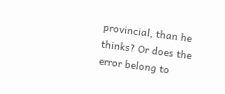provincial, than he thinks? Or does the error belong to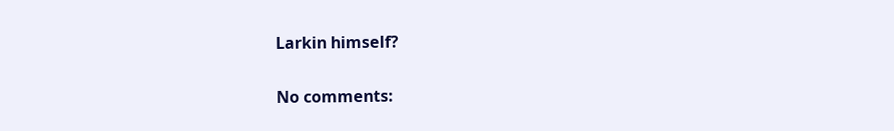Larkin himself?

No comments: